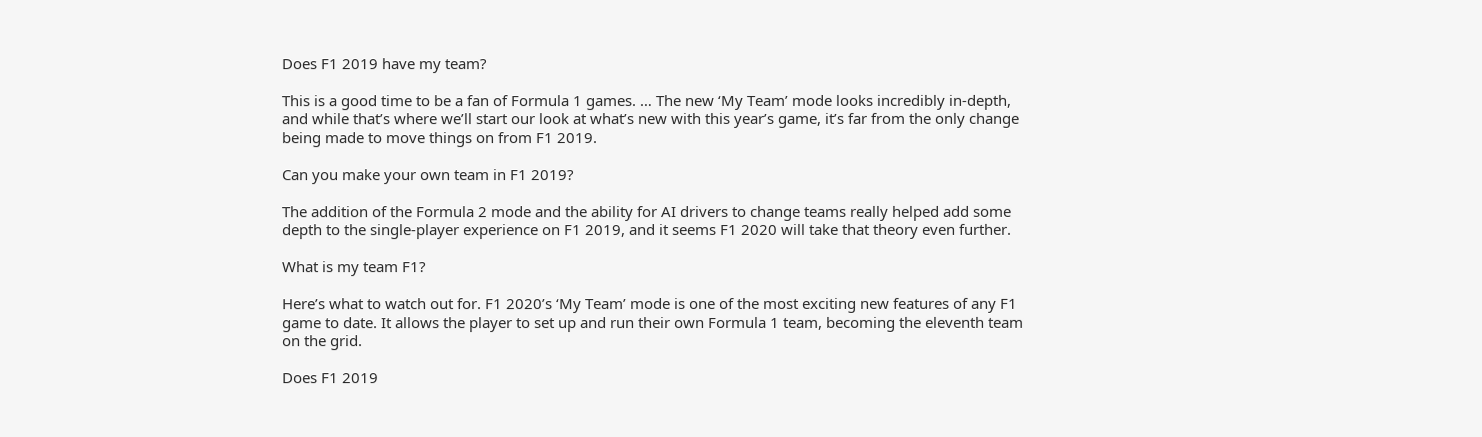Does F1 2019 have my team?

This is a good time to be a fan of Formula 1 games. … The new ‘My Team’ mode looks incredibly in-depth, and while that’s where we’ll start our look at what’s new with this year’s game, it’s far from the only change being made to move things on from F1 2019.

Can you make your own team in F1 2019?

The addition of the Formula 2 mode and the ability for AI drivers to change teams really helped add some depth to the single-player experience on F1 2019, and it seems F1 2020 will take that theory even further.

What is my team F1?

Here’s what to watch out for. F1 2020’s ‘My Team’ mode is one of the most exciting new features of any F1 game to date. It allows the player to set up and run their own Formula 1 team, becoming the eleventh team on the grid.

Does F1 2019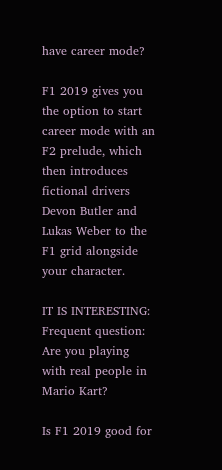have career mode?

F1 2019 gives you the option to start career mode with an F2 prelude, which then introduces fictional drivers Devon Butler and Lukas Weber to the F1 grid alongside your character.

IT IS INTERESTING:  Frequent question: Are you playing with real people in Mario Kart?

Is F1 2019 good for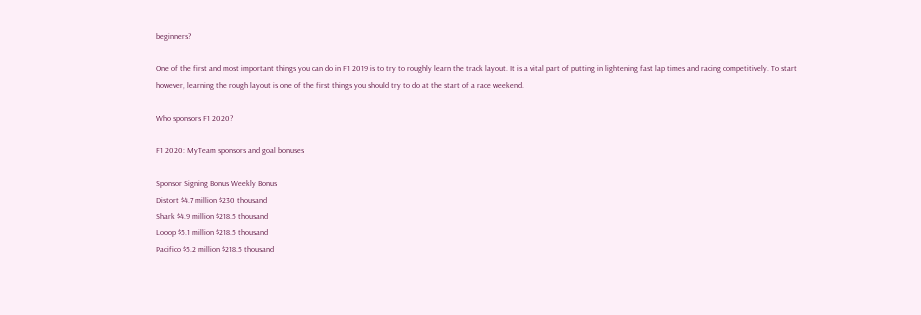beginners?

One of the first and most important things you can do in F1 2019 is to try to roughly learn the track layout. It is a vital part of putting in lightening fast lap times and racing competitively. To start however, learning the rough layout is one of the first things you should try to do at the start of a race weekend.

Who sponsors F1 2020?

F1 2020: MyTeam sponsors and goal bonuses

Sponsor Signing Bonus Weekly Bonus
Distort $4.7 million $230 thousand
Shark $4.9 million $218.5 thousand
Looop $5.1 million $218.5 thousand
Pacifico $5.2 million $218.5 thousand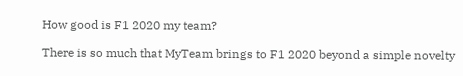How good is F1 2020 my team?

There is so much that MyTeam brings to F1 2020 beyond a simple novelty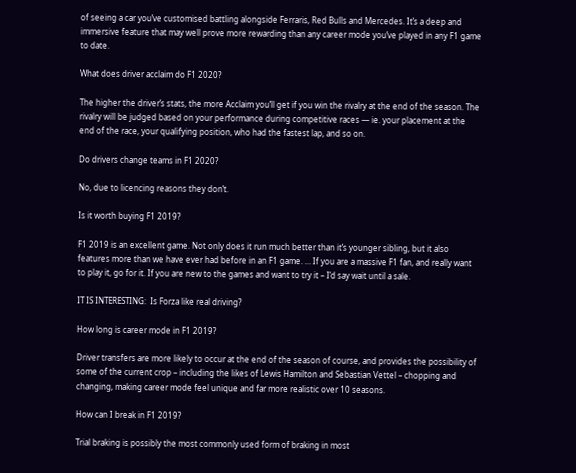of seeing a car you’ve customised battling alongside Ferraris, Red Bulls and Mercedes. It’s a deep and immersive feature that may well prove more rewarding than any career mode you’ve played in any F1 game to date.

What does driver acclaim do F1 2020?

The higher the driver’s stats, the more Acclaim you’ll get if you win the rivalry at the end of the season. The rivalry will be judged based on your performance during competitive races — ie. your placement at the end of the race, your qualifying position, who had the fastest lap, and so on.

Do drivers change teams in F1 2020?

No, due to licencing reasons they don’t.

Is it worth buying F1 2019?

F1 2019 is an excellent game. Not only does it run much better than it’s younger sibling, but it also features more than we have ever had before in an F1 game. … If you are a massive F1 fan, and really want to play it, go for it. If you are new to the games and want to try it – I’d say wait until a sale.

IT IS INTERESTING:  Is Forza like real driving?

How long is career mode in F1 2019?

Driver transfers are more likely to occur at the end of the season of course, and provides the possibility of some of the current crop – including the likes of Lewis Hamilton and Sebastian Vettel – chopping and changing, making career mode feel unique and far more realistic over 10 seasons.

How can I break in F1 2019?

Trial braking is possibly the most commonly used form of braking in most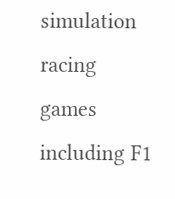simulation racing games including F1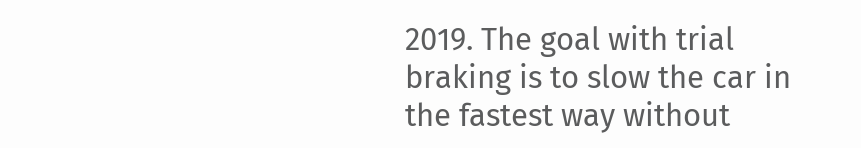2019. The goal with trial braking is to slow the car in the fastest way without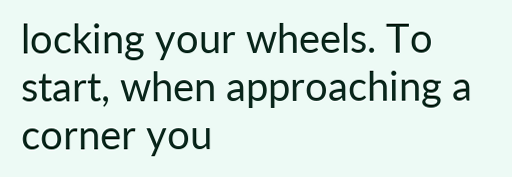locking your wheels. To start, when approaching a corner you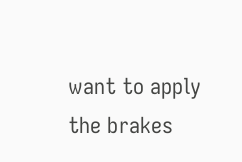want to apply the brakes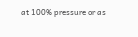at 100% pressure or as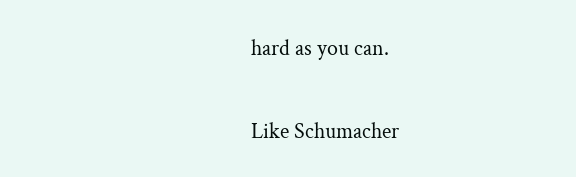hard as you can.

Like Schumacher